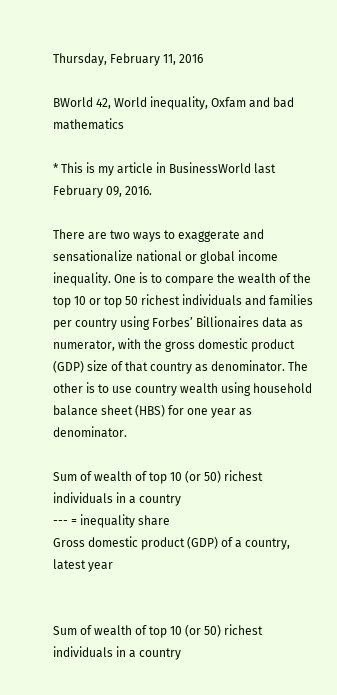Thursday, February 11, 2016

BWorld 42, World inequality, Oxfam and bad mathematics

* This is my article in BusinessWorld last February 09, 2016.

There are two ways to exaggerate and sensationalize national or global income inequality. One is to compare the wealth of the top 10 or top 50 richest individuals and families per country using Forbes’ Billionaires data as numerator, with the gross domestic product (GDP) size of that country as denominator. The other is to use country wealth using household balance sheet (HBS) for one year as denominator.

Sum of wealth of top 10 (or 50) richest individuals in a country
--- = inequality share
Gross domestic product (GDP) of a country, latest year


Sum of wealth of top 10 (or 50) richest individuals in a country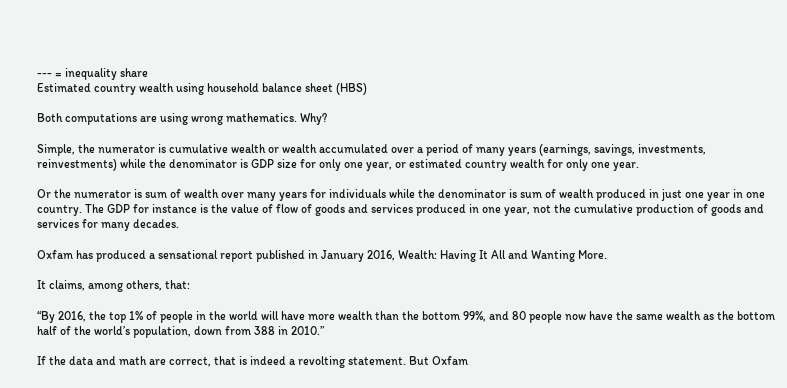--- = inequality share
Estimated country wealth using household balance sheet (HBS)

Both computations are using wrong mathematics. Why?

Simple, the numerator is cumulative wealth or wealth accumulated over a period of many years (earnings, savings, investments, reinvestments) while the denominator is GDP size for only one year, or estimated country wealth for only one year.

Or the numerator is sum of wealth over many years for individuals while the denominator is sum of wealth produced in just one year in one country. The GDP for instance is the value of flow of goods and services produced in one year, not the cumulative production of goods and services for many decades.

Oxfam has produced a sensational report published in January 2016, Wealth: Having It All and Wanting More.

It claims, among others, that:

“By 2016, the top 1% of people in the world will have more wealth than the bottom 99%, and 80 people now have the same wealth as the bottom half of the world’s population, down from 388 in 2010.”

If the data and math are correct, that is indeed a revolting statement. But Oxfam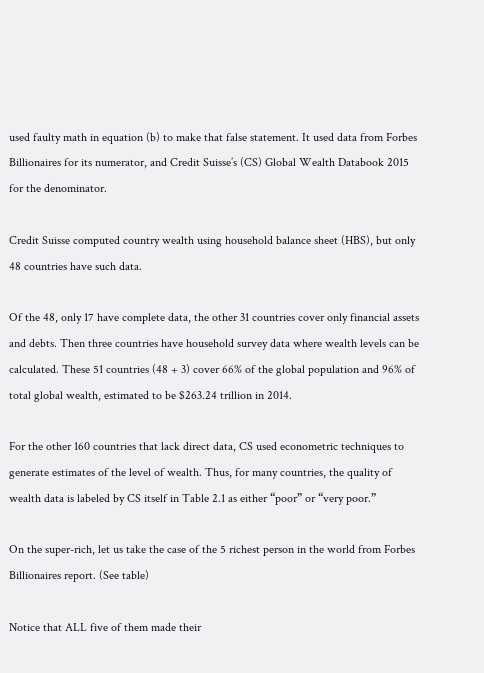used faulty math in equation (b) to make that false statement. It used data from Forbes Billionaires for its numerator, and Credit Suisse’s (CS) Global Wealth Databook 2015 for the denominator.

Credit Suisse computed country wealth using household balance sheet (HBS), but only 48 countries have such data.

Of the 48, only 17 have complete data, the other 31 countries cover only financial assets and debts. Then three countries have household survey data where wealth levels can be calculated. These 51 countries (48 + 3) cover 66% of the global population and 96% of total global wealth, estimated to be $263.24 trillion in 2014.

For the other 160 countries that lack direct data, CS used econometric techniques to generate estimates of the level of wealth. Thus, for many countries, the quality of wealth data is labeled by CS itself in Table 2.1 as either “poor” or “very poor.”

On the super-rich, let us take the case of the 5 richest person in the world from Forbes Billionaires report. (See table)

Notice that ALL five of them made their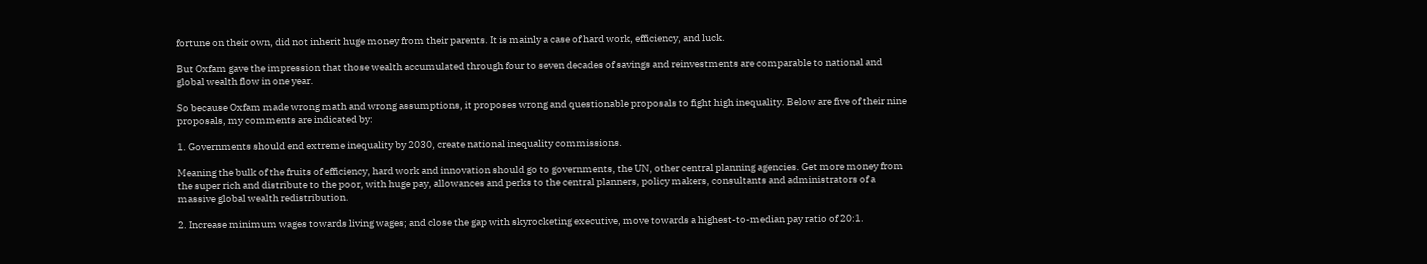fortune on their own, did not inherit huge money from their parents. It is mainly a case of hard work, efficiency, and luck.

But Oxfam gave the impression that those wealth accumulated through four to seven decades of savings and reinvestments are comparable to national and global wealth flow in one year.

So because Oxfam made wrong math and wrong assumptions, it proposes wrong and questionable proposals to fight high inequality. Below are five of their nine proposals, my comments are indicated by:

1. Governments should end extreme inequality by 2030, create national inequality commissions.

Meaning the bulk of the fruits of efficiency, hard work and innovation should go to governments, the UN, other central planning agencies. Get more money from the super rich and distribute to the poor, with huge pay, allowances and perks to the central planners, policy makers, consultants and administrators of a massive global wealth redistribution.

2. Increase minimum wages towards living wages; and close the gap with skyrocketing executive, move towards a highest-to-median pay ratio of 20:1.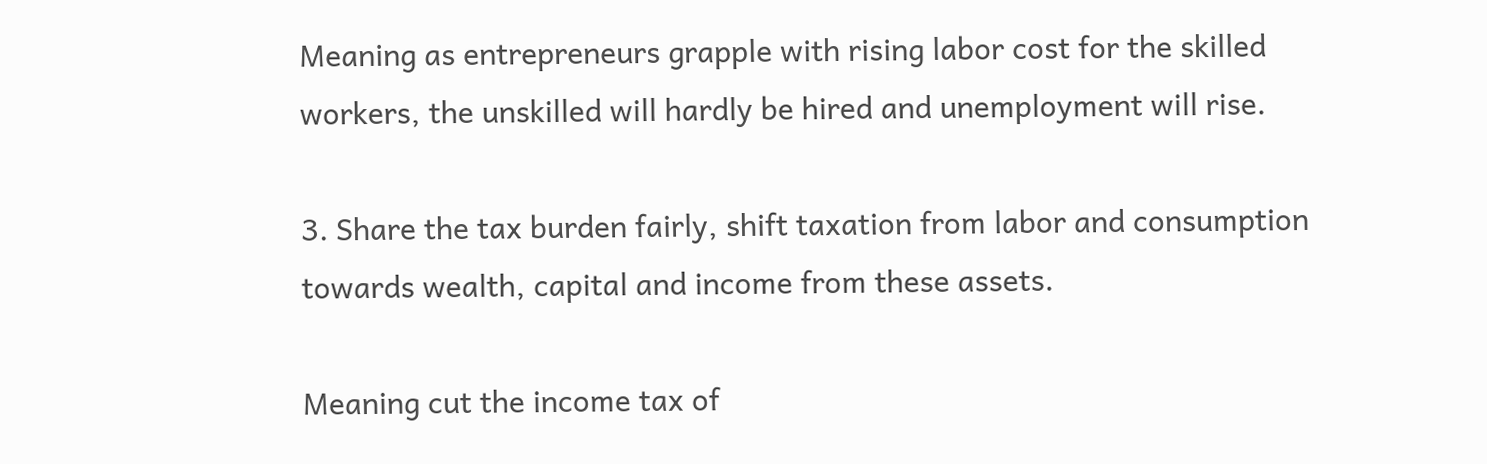Meaning as entrepreneurs grapple with rising labor cost for the skilled workers, the unskilled will hardly be hired and unemployment will rise.

3. Share the tax burden fairly, shift taxation from labor and consumption towards wealth, capital and income from these assets.

Meaning cut the income tax of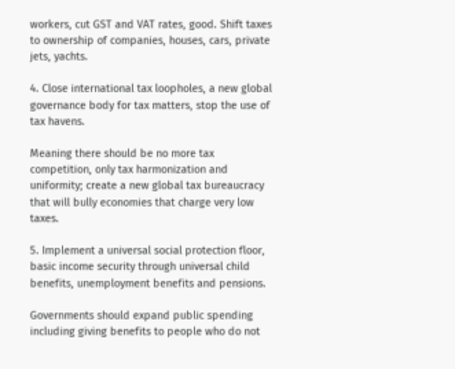workers, cut GST and VAT rates, good. Shift taxes to ownership of companies, houses, cars, private jets, yachts.

4. Close international tax loopholes, a new global governance body for tax matters, stop the use of tax havens.

Meaning there should be no more tax competition, only tax harmonization and uniformity; create a new global tax bureaucracy that will bully economies that charge very low taxes.

5. Implement a universal social protection floor, basic income security through universal child benefits, unemployment benefits and pensions.

Governments should expand public spending including giving benefits to people who do not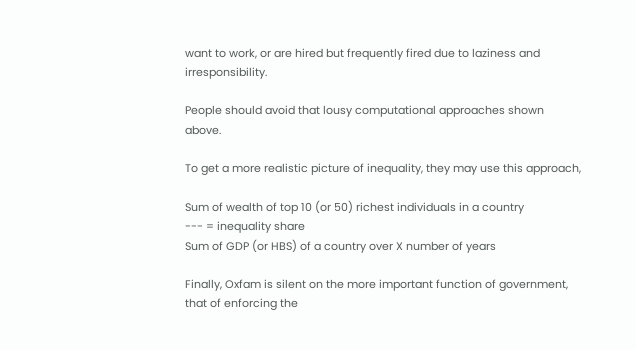want to work, or are hired but frequently fired due to laziness and irresponsibility.

People should avoid that lousy computational approaches shown above.

To get a more realistic picture of inequality, they may use this approach,

Sum of wealth of top 10 (or 50) richest individuals in a country
--- = inequality share
Sum of GDP (or HBS) of a country over X number of years

Finally, Oxfam is silent on the more important function of government, that of enforcing the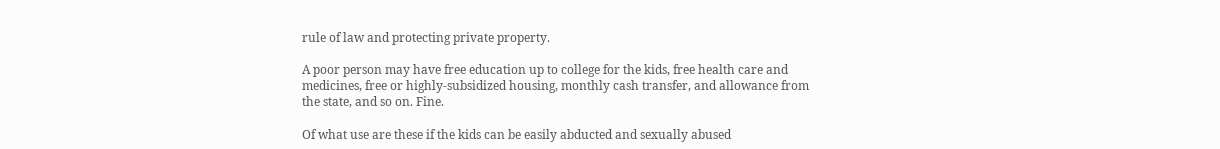rule of law and protecting private property.

A poor person may have free education up to college for the kids, free health care and medicines, free or highly-subsidized housing, monthly cash transfer, and allowance from the state, and so on. Fine.

Of what use are these if the kids can be easily abducted and sexually abused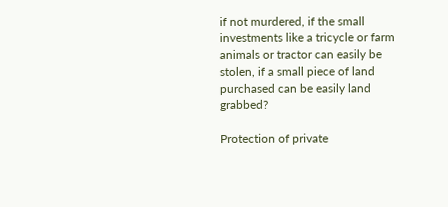if not murdered, if the small investments like a tricycle or farm animals or tractor can easily be stolen, if a small piece of land purchased can be easily land grabbed?

Protection of private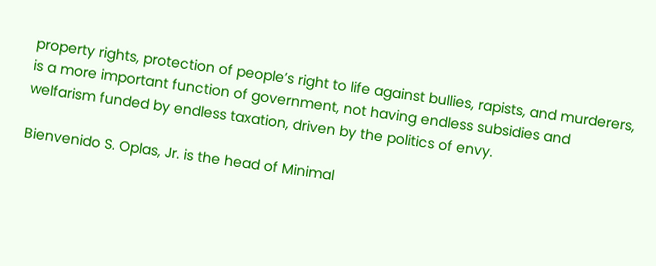property rights, protection of people’s right to life against bullies, rapists, and murderers, is a more important function of government, not having endless subsidies and welfarism funded by endless taxation, driven by the politics of envy.

Bienvenido S. Oplas, Jr. is the head of Minimal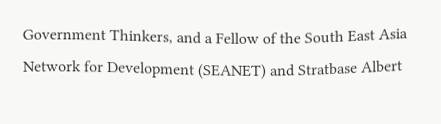Government Thinkers, and a Fellow of the South East Asia Network for Development (SEANET) and Stratbase Albert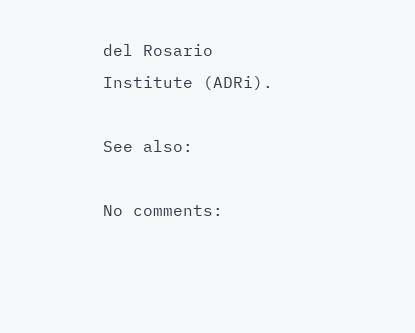del Rosario Institute (ADRi).

See also:

No comments: